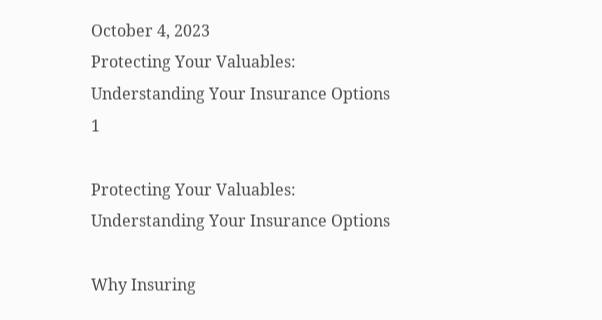October 4, 2023
Protecting Your Valuables: Understanding Your Insurance Options 1

Protecting Your Valuables: Understanding Your Insurance Options

Why Insuring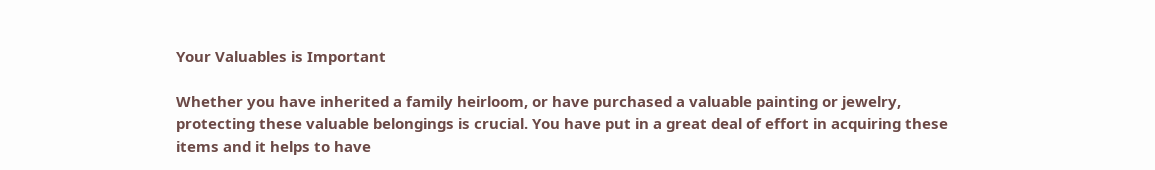Your Valuables is Important

Whether you have inherited a family heirloom, or have purchased a valuable painting or jewelry, protecting these valuable belongings is crucial. You have put in a great deal of effort in acquiring these items and it helps to have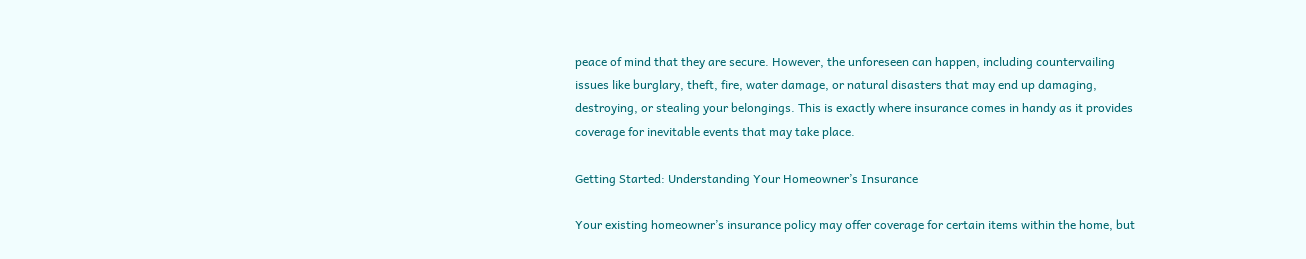peace of mind that they are secure. However, the unforeseen can happen, including countervailing issues like burglary, theft, fire, water damage, or natural disasters that may end up damaging, destroying, or stealing your belongings. This is exactly where insurance comes in handy as it provides coverage for inevitable events that may take place.

Getting Started: Understanding Your Homeowner’s Insurance

Your existing homeowner’s insurance policy may offer coverage for certain items within the home, but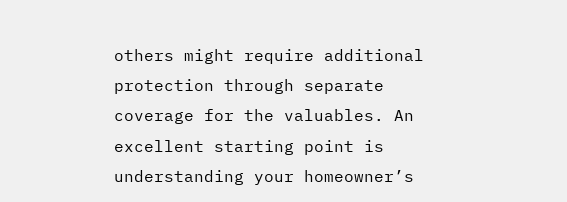others might require additional protection through separate coverage for the valuables. An excellent starting point is understanding your homeowner’s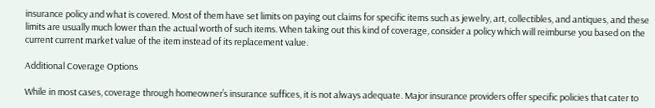insurance policy and what is covered. Most of them have set limits on paying out claims for specific items such as jewelry, art, collectibles, and antiques, and these limits are usually much lower than the actual worth of such items. When taking out this kind of coverage, consider a policy which will reimburse you based on the current current market value of the item instead of its replacement value.

Additional Coverage Options

While in most cases, coverage through homeowner’s insurance suffices, it is not always adequate. Major insurance providers offer specific policies that cater to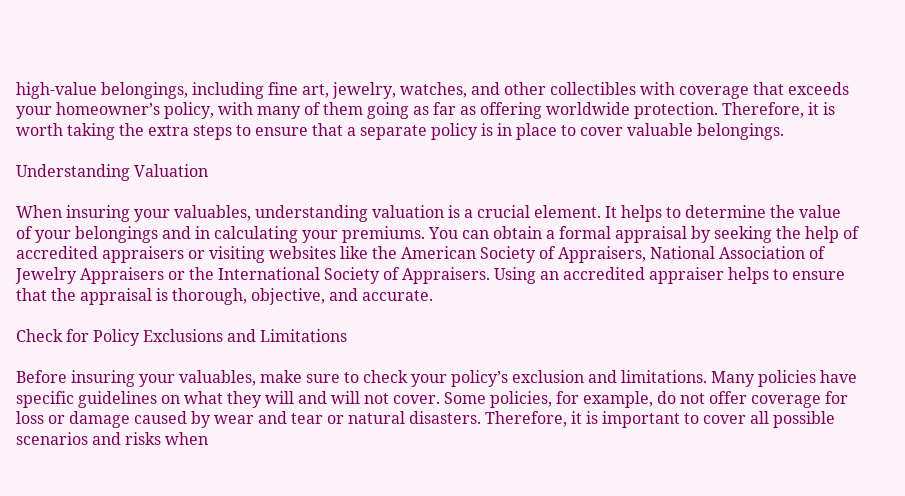high-value belongings, including fine art, jewelry, watches, and other collectibles with coverage that exceeds your homeowner’s policy, with many of them going as far as offering worldwide protection. Therefore, it is worth taking the extra steps to ensure that a separate policy is in place to cover valuable belongings.

Understanding Valuation

When insuring your valuables, understanding valuation is a crucial element. It helps to determine the value of your belongings and in calculating your premiums. You can obtain a formal appraisal by seeking the help of accredited appraisers or visiting websites like the American Society of Appraisers, National Association of Jewelry Appraisers or the International Society of Appraisers. Using an accredited appraiser helps to ensure that the appraisal is thorough, objective, and accurate.

Check for Policy Exclusions and Limitations

Before insuring your valuables, make sure to check your policy’s exclusion and limitations. Many policies have specific guidelines on what they will and will not cover. Some policies, for example, do not offer coverage for loss or damage caused by wear and tear or natural disasters. Therefore, it is important to cover all possible scenarios and risks when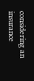considering an insurance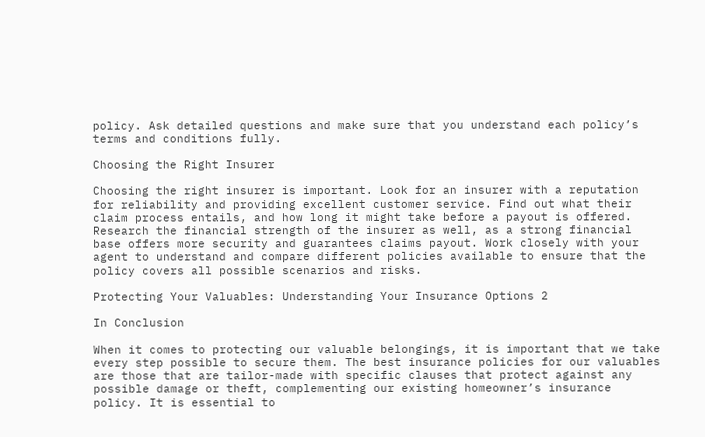policy. Ask detailed questions and make sure that you understand each policy’s terms and conditions fully.

Choosing the Right Insurer

Choosing the right insurer is important. Look for an insurer with a reputation for reliability and providing excellent customer service. Find out what their claim process entails, and how long it might take before a payout is offered. Research the financial strength of the insurer as well, as a strong financial base offers more security and guarantees claims payout. Work closely with your agent to understand and compare different policies available to ensure that the policy covers all possible scenarios and risks.

Protecting Your Valuables: Understanding Your Insurance Options 2

In Conclusion

When it comes to protecting our valuable belongings, it is important that we take every step possible to secure them. The best insurance policies for our valuables are those that are tailor-made with specific clauses that protect against any possible damage or theft, complementing our existing homeowner’s insurance policy. It is essential to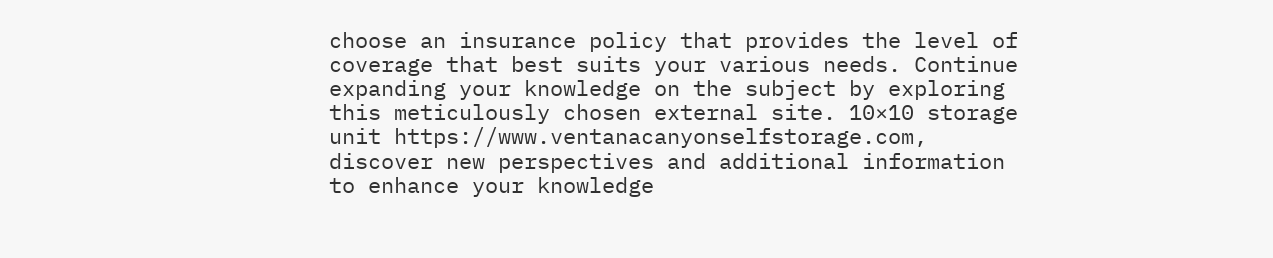choose an insurance policy that provides the level of coverage that best suits your various needs. Continue expanding your knowledge on the subject by exploring this meticulously chosen external site. 10×10 storage unit https://www.ventanacanyonselfstorage.com, discover new perspectives and additional information to enhance your knowledge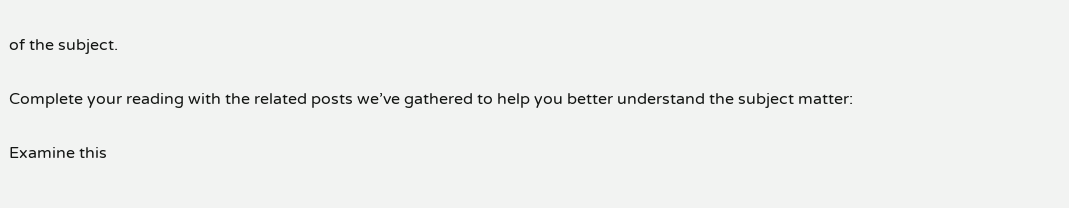of the subject.

Complete your reading with the related posts we’ve gathered to help you better understand the subject matter:

Examine this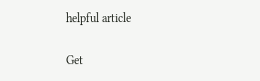helpful article

Get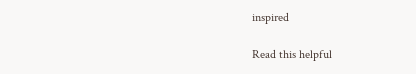inspired

Read this helpful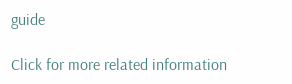guide

Click for more related information